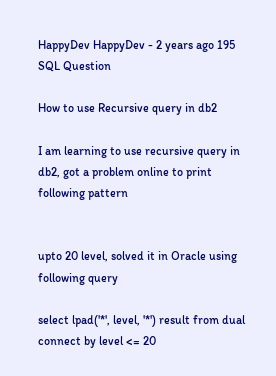HappyDev HappyDev - 2 years ago 195
SQL Question

How to use Recursive query in db2

I am learning to use recursive query in db2, got a problem online to print following pattern


upto 20 level, solved it in Oracle using following query

select lpad('*', level, '*') result from dual connect by level <= 20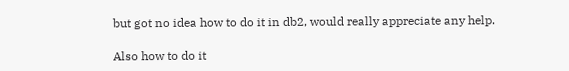but got no idea how to do it in db2, would really appreciate any help.

Also how to do it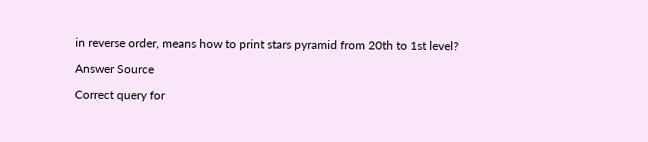in reverse order, means how to print stars pyramid from 20th to 1st level?

Answer Source

Correct query for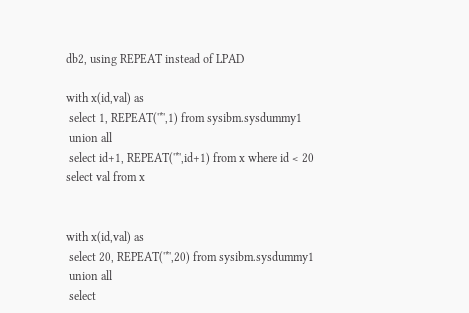db2, using REPEAT instead of LPAD

with x(id,val) as
 select 1, REPEAT('*',1) from sysibm.sysdummy1
 union all
 select id+1, REPEAT('*',id+1) from x where id < 20
select val from x


with x(id,val) as
 select 20, REPEAT('*',20) from sysibm.sysdummy1
 union all
 select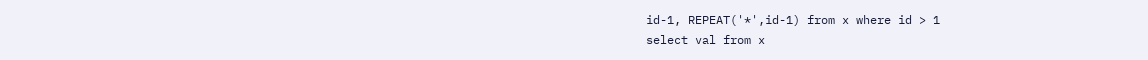id-1, REPEAT('*',id-1) from x where id > 1
select val from x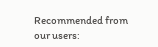Recommended from our users: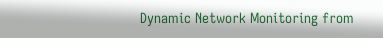Dynamic Network Monitoring from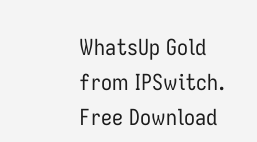WhatsUp Gold from IPSwitch. Free Download